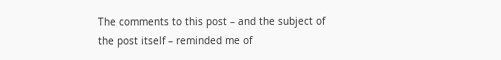The comments to this post – and the subject of the post itself – reminded me of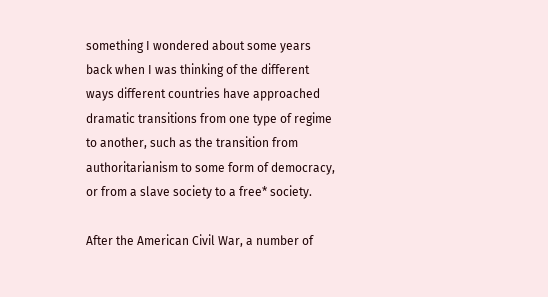something I wondered about some years back when I was thinking of the different ways different countries have approached dramatic transitions from one type of regime to another, such as the transition from authoritarianism to some form of democracy, or from a slave society to a free* society.

After the American Civil War, a number of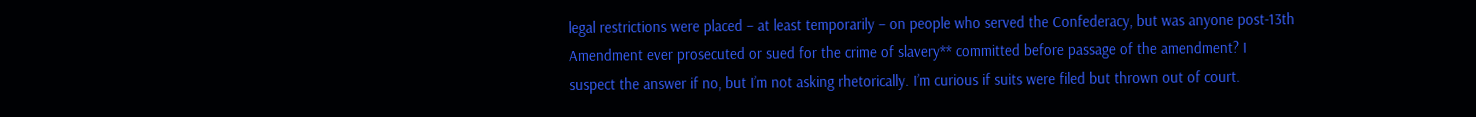legal restrictions were placed – at least temporarily – on people who served the Confederacy, but was anyone post-13th Amendment ever prosecuted or sued for the crime of slavery** committed before passage of the amendment? I suspect the answer if no, but I’m not asking rhetorically. I’m curious if suits were filed but thrown out of court.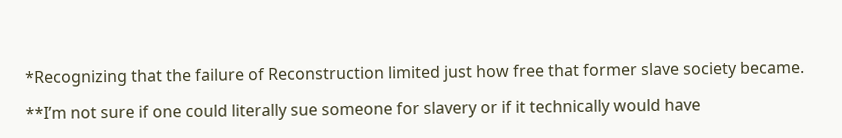*Recognizing that the failure of Reconstruction limited just how free that former slave society became.

**I’m not sure if one could literally sue someone for slavery or if it technically would have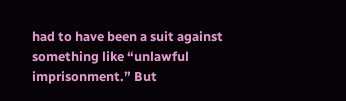had to have been a suit against something like “unlawful imprisonment.” But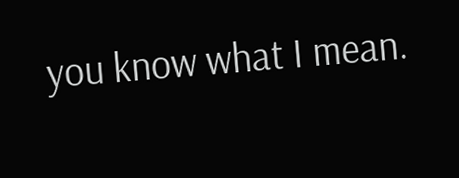you know what I mean.